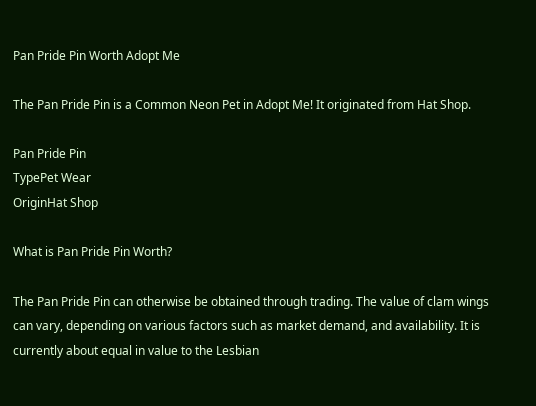Pan Pride Pin Worth Adopt Me

The Pan Pride Pin is a Common Neon Pet in Adopt Me! It originated from Hat Shop.

Pan Pride Pin
TypePet Wear
OriginHat Shop

What is Pan Pride Pin Worth?

The Pan Pride Pin can otherwise be obtained through trading. The value of clam wings can vary, depending on various factors such as market demand, and availability. It is currently about equal in value to the Lesbian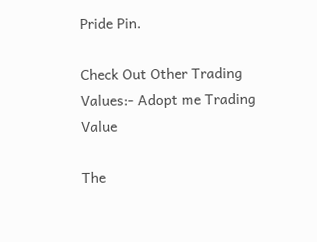Pride Pin.

Check Out Other Trading Values:- Adopt me Trading Value

The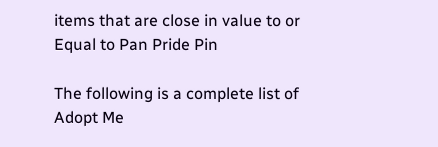items that are close in value to or Equal to Pan Pride Pin

The following is a complete list of Adopt Me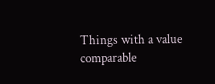Things with a value comparable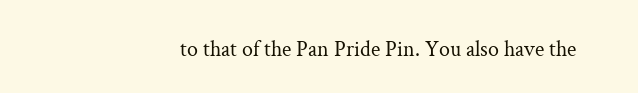to that of the Pan Pride Pin. You also have the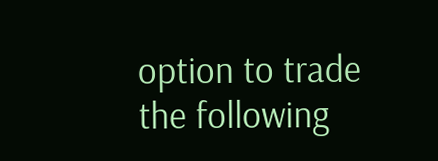option to trade the following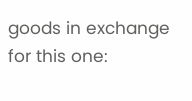goods in exchange for this one: